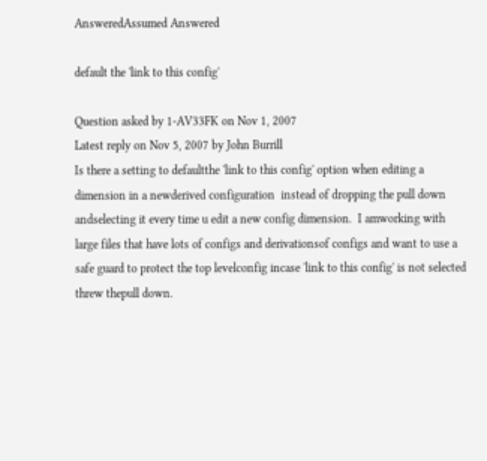AnsweredAssumed Answered

default the 'link to this config'

Question asked by 1-AV33FK on Nov 1, 2007
Latest reply on Nov 5, 2007 by John Burrill
Is there a setting to defaultthe 'link to this config' option when editing a dimension in a newderived configuration  instead of dropping the pull down andselecting it every time u edit a new config dimension.  I amworking with large files that have lots of configs and derivationsof configs and want to use a safe guard to protect the top levelconfig incase 'link to this config' is not selected threw thepull down.